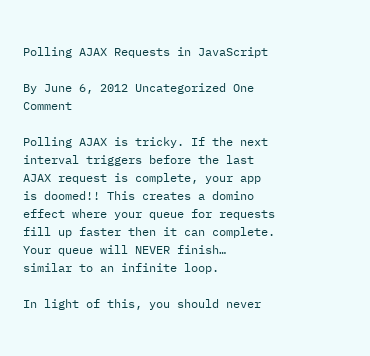Polling AJAX Requests in JavaScript

By June 6, 2012 Uncategorized One Comment

Polling AJAX is tricky. If the next interval triggers before the last AJAX request is complete, your app is doomed!! This creates a domino effect where your queue for requests fill up faster then it can complete. Your queue will NEVER finish… similar to an infinite loop.

In light of this, you should never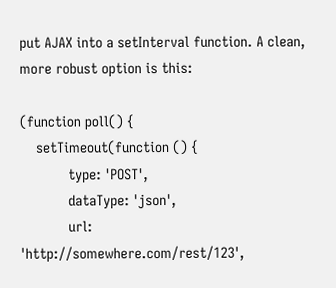put AJAX into a setInterval function. A clean, more robust option is this:

(function poll() {
    setTimeout(function () {
            type: 'POST',
            dataType: 'json',
            url: 'http://somewhere.com/rest/123',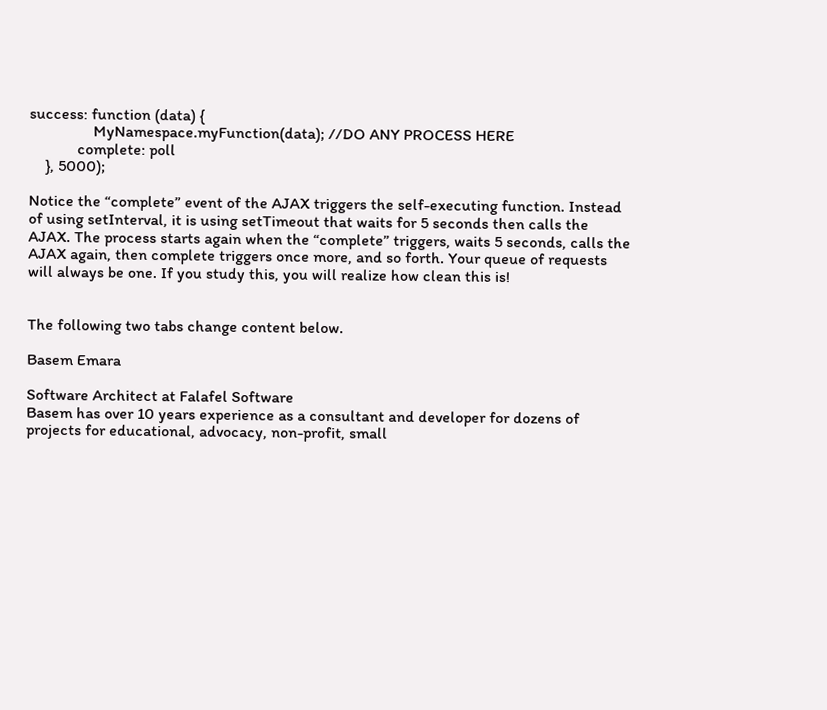success: function (data) {
                MyNamespace.myFunction(data); //DO ANY PROCESS HERE
            complete: poll
    }, 5000);

Notice the “complete” event of the AJAX triggers the self-executing function. Instead of using setInterval, it is using setTimeout that waits for 5 seconds then calls the AJAX. The process starts again when the “complete” triggers, waits 5 seconds, calls the AJAX again, then complete triggers once more, and so forth. Your queue of requests will always be one. If you study this, you will realize how clean this is!


The following two tabs change content below.

Basem Emara

Software Architect at Falafel Software
Basem has over 10 years experience as a consultant and developer for dozens of projects for educational, advocacy, non-profit, small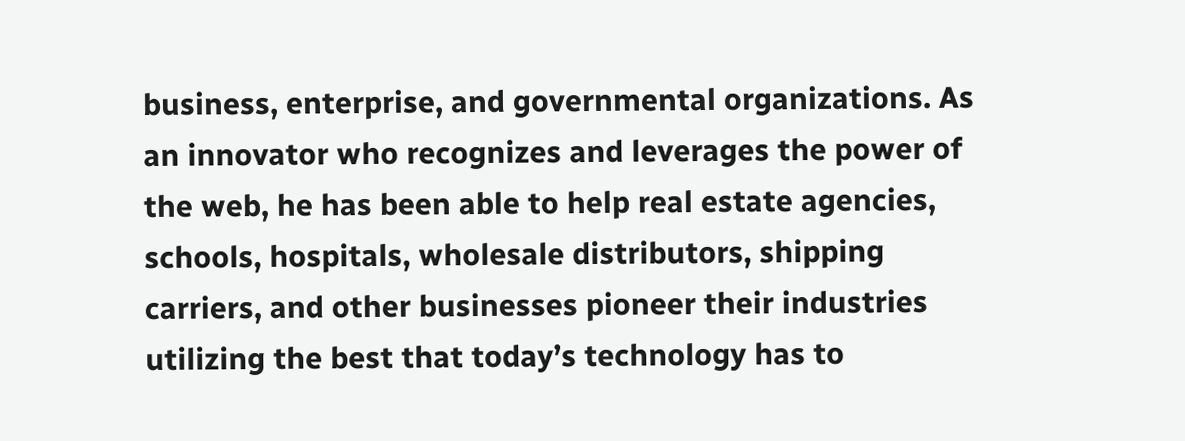business, enterprise, and governmental organizations. As an innovator who recognizes and leverages the power of the web, he has been able to help real estate agencies, schools, hospitals, wholesale distributors, shipping carriers, and other businesses pioneer their industries utilizing the best that today’s technology has to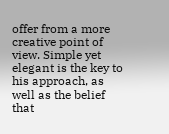offer from a more creative point of view. Simple yet elegant is the key to his approach, as well as the belief that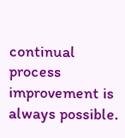continual process improvement is always possible.